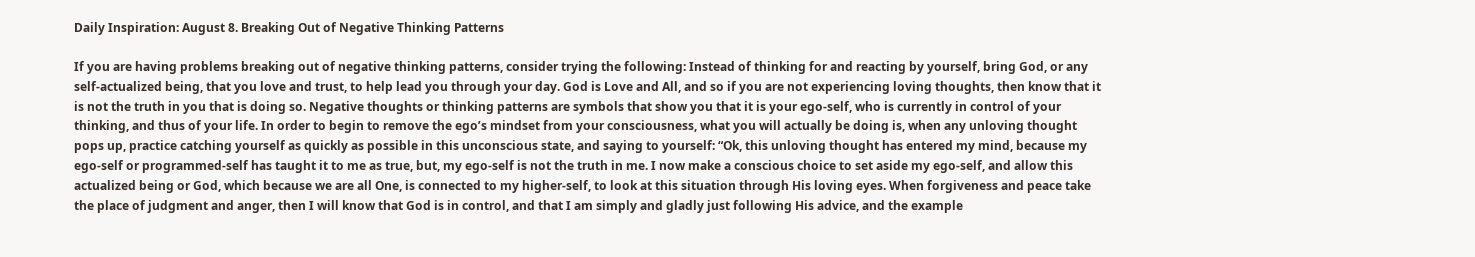Daily Inspiration: August 8. Breaking Out of Negative Thinking Patterns

If you are having problems breaking out of negative thinking patterns, consider trying the following: Instead of thinking for and reacting by yourself, bring God, or any self-actualized being, that you love and trust, to help lead you through your day. God is Love and All, and so if you are not experiencing loving thoughts, then know that it is not the truth in you that is doing so. Negative thoughts or thinking patterns are symbols that show you that it is your ego-self, who is currently in control of your thinking, and thus of your life. In order to begin to remove the ego’s mindset from your consciousness, what you will actually be doing is, when any unloving thought pops up, practice catching yourself as quickly as possible in this unconscious state, and saying to yourself: “Ok, this unloving thought has entered my mind, because my ego-self or programmed-self has taught it to me as true, but, my ego-self is not the truth in me. I now make a conscious choice to set aside my ego-self, and allow this actualized being or God, which because we are all One, is connected to my higher-self, to look at this situation through His loving eyes. When forgiveness and peace take the place of judgment and anger, then I will know that God is in control, and that I am simply and gladly just following His advice, and the example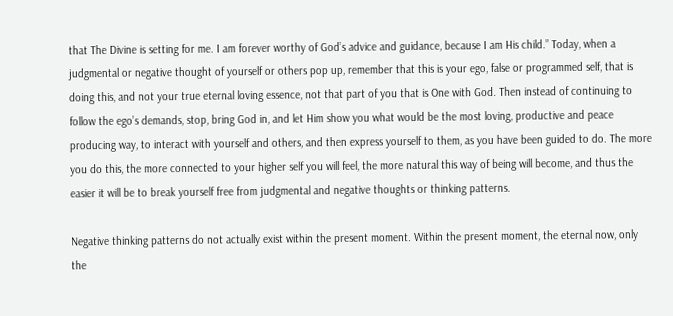that The Divine is setting for me. I am forever worthy of God’s advice and guidance, because I am His child.” Today, when a judgmental or negative thought of yourself or others pop up, remember that this is your ego, false or programmed self, that is doing this, and not your true eternal loving essence, not that part of you that is One with God. Then instead of continuing to follow the ego’s demands, stop, bring God in, and let Him show you what would be the most loving, productive and peace producing way, to interact with yourself and others, and then express yourself to them, as you have been guided to do. The more you do this, the more connected to your higher self you will feel, the more natural this way of being will become, and thus the easier it will be to break yourself free from judgmental and negative thoughts or thinking patterns.

Negative thinking patterns do not actually exist within the present moment. Within the present moment, the eternal now, only the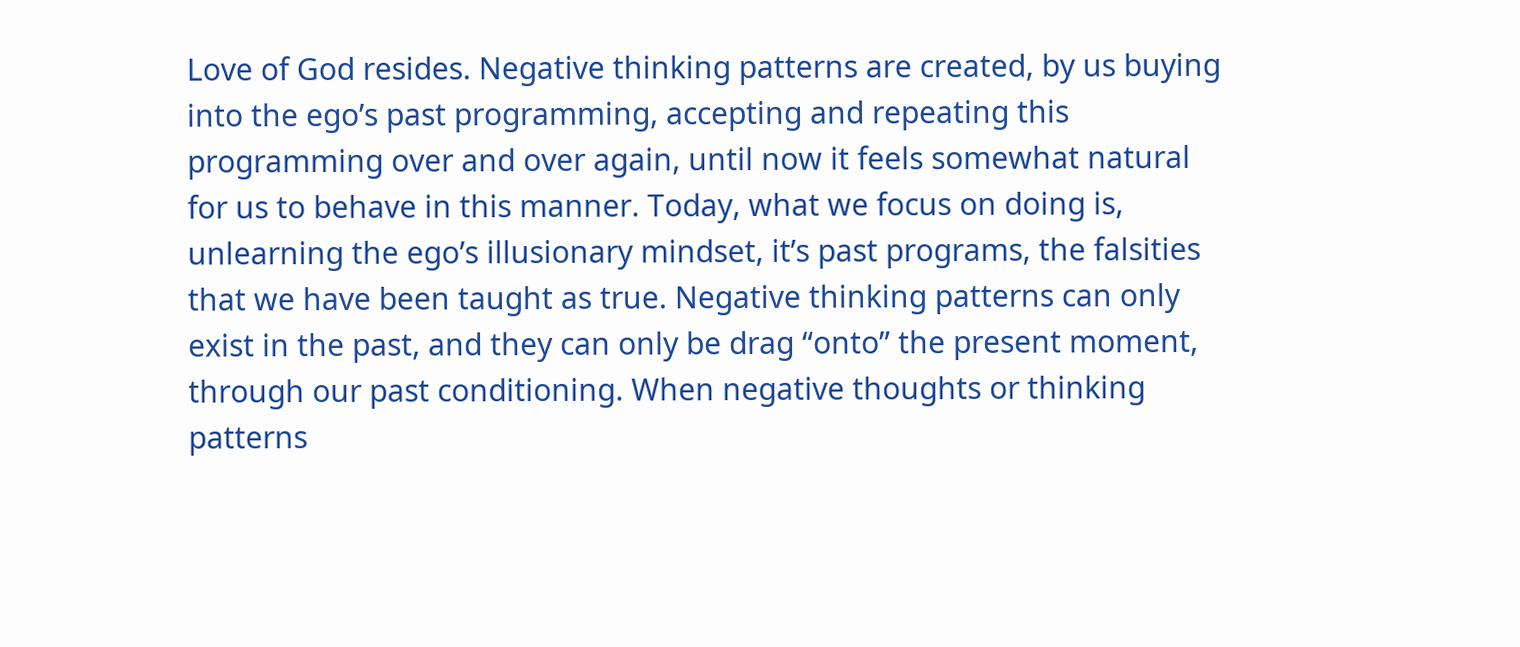Love of God resides. Negative thinking patterns are created, by us buying into the ego’s past programming, accepting and repeating this programming over and over again, until now it feels somewhat natural for us to behave in this manner. Today, what we focus on doing is, unlearning the ego’s illusionary mindset, it’s past programs, the falsities that we have been taught as true. Negative thinking patterns can only exist in the past, and they can only be drag “onto” the present moment, through our past conditioning. When negative thoughts or thinking patterns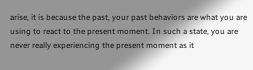arise, it is because the past, your past behaviors are what you are using to react to the present moment. In such a state, you are never really experiencing the present moment as it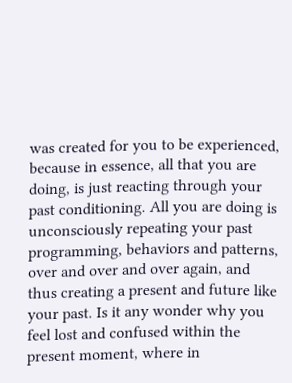was created for you to be experienced, because in essence, all that you are doing, is just reacting through your past conditioning. All you are doing is unconsciously repeating your past programming, behaviors and patterns, over and over and over again, and thus creating a present and future like your past. Is it any wonder why you feel lost and confused within the present moment, where in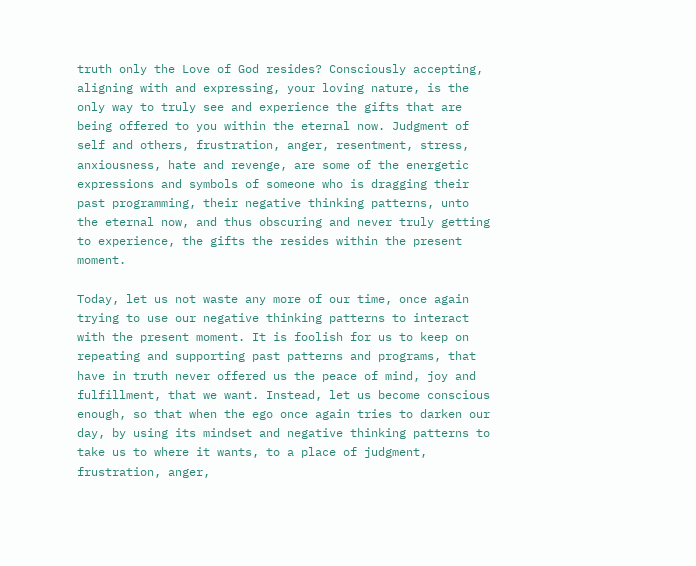truth only the Love of God resides? Consciously accepting, aligning with and expressing, your loving nature, is the only way to truly see and experience the gifts that are being offered to you within the eternal now. Judgment of self and others, frustration, anger, resentment, stress, anxiousness, hate and revenge, are some of the energetic expressions and symbols of someone who is dragging their past programming, their negative thinking patterns, unto the eternal now, and thus obscuring and never truly getting to experience, the gifts the resides within the present moment.

Today, let us not waste any more of our time, once again trying to use our negative thinking patterns to interact with the present moment. It is foolish for us to keep on repeating and supporting past patterns and programs, that have in truth never offered us the peace of mind, joy and fulfillment, that we want. Instead, let us become conscious enough, so that when the ego once again tries to darken our day, by using its mindset and negative thinking patterns to take us to where it wants, to a place of judgment, frustration, anger,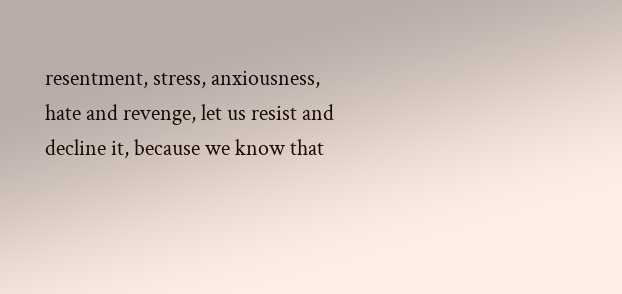resentment, stress, anxiousness, hate and revenge, let us resist and decline it, because we know that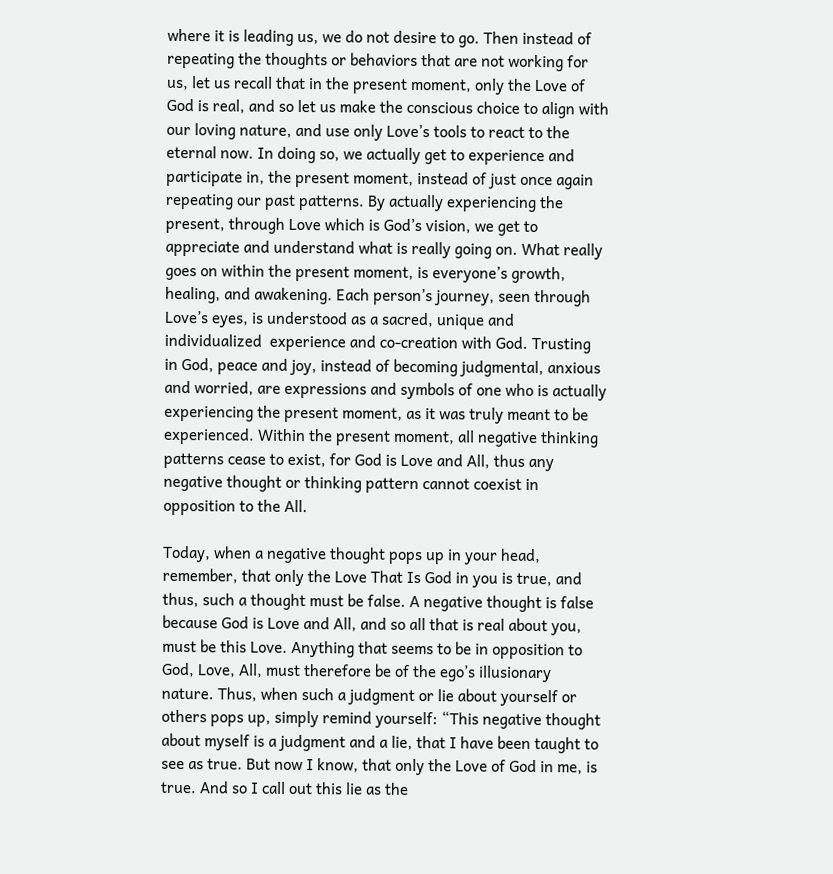where it is leading us, we do not desire to go. Then instead of repeating the thoughts or behaviors that are not working for us, let us recall that in the present moment, only the Love of God is real, and so let us make the conscious choice to align with our loving nature, and use only Love’s tools to react to the eternal now. In doing so, we actually get to experience and participate in, the present moment, instead of just once again repeating our past patterns. By actually experiencing the present, through Love which is God’s vision, we get to appreciate and understand what is really going on. What really goes on within the present moment, is everyone’s growth, healing, and awakening. Each person’s journey, seen through Love’s eyes, is understood as a sacred, unique and individualized  experience and co-creation with God. Trusting in God, peace and joy, instead of becoming judgmental, anxious and worried, are expressions and symbols of one who is actually experiencing the present moment, as it was truly meant to be experienced. Within the present moment, all negative thinking patterns cease to exist, for God is Love and All, thus any negative thought or thinking pattern cannot coexist in opposition to the All.

Today, when a negative thought pops up in your head, remember, that only the Love That Is God in you is true, and thus, such a thought must be false. A negative thought is false because God is Love and All, and so all that is real about you, must be this Love. Anything that seems to be in opposition to God, Love, All, must therefore be of the ego’s illusionary nature. Thus, when such a judgment or lie about yourself or others pops up, simply remind yourself: “This negative thought about myself is a judgment and a lie, that I have been taught to see as true. But now I know, that only the Love of God in me, is true. And so I call out this lie as the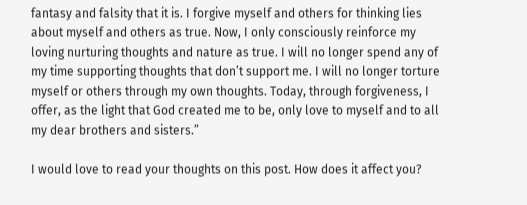fantasy and falsity that it is. I forgive myself and others for thinking lies about myself and others as true. Now, I only consciously reinforce my loving nurturing thoughts and nature as true. I will no longer spend any of my time supporting thoughts that don’t support me. I will no longer torture myself or others through my own thoughts. Today, through forgiveness, I offer, as the light that God created me to be, only love to myself and to all my dear brothers and sisters.”

I would love to read your thoughts on this post. How does it affect you?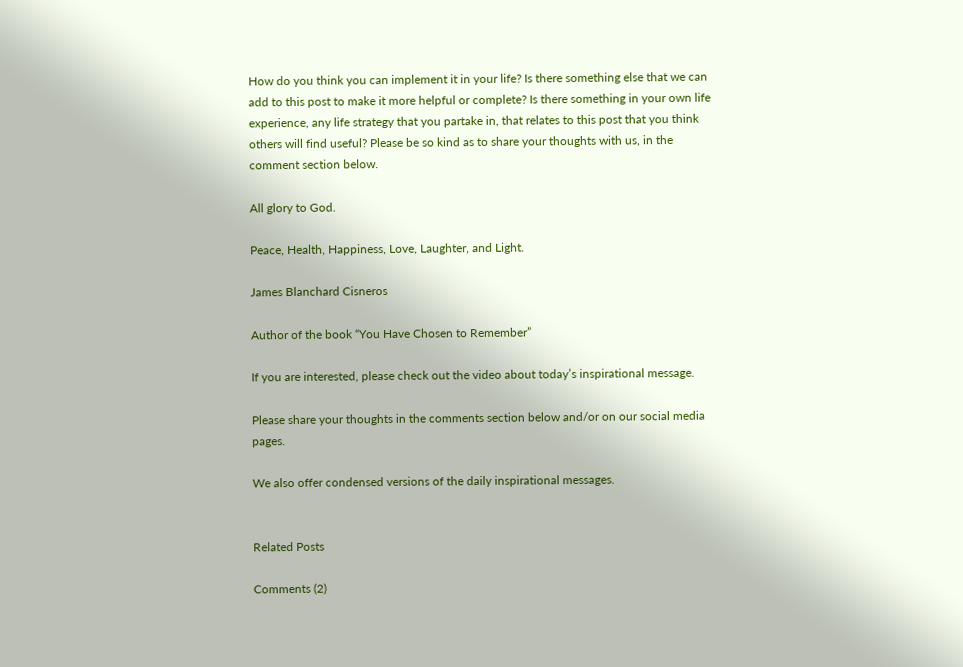How do you think you can implement it in your life? Is there something else that we can add to this post to make it more helpful or complete? Is there something in your own life experience, any life strategy that you partake in, that relates to this post that you think others will find useful? Please be so kind as to share your thoughts with us, in the comment section below.

All glory to God.

Peace, Health, Happiness, Love, Laughter, and Light.

James Blanchard Cisneros

Author of the book “You Have Chosen to Remember”

If you are interested, please check out the video about today’s inspirational message.

Please share your thoughts in the comments section below and/or on our social media pages.

We also offer condensed versions of the daily inspirational messages.


Related Posts

Comments (2)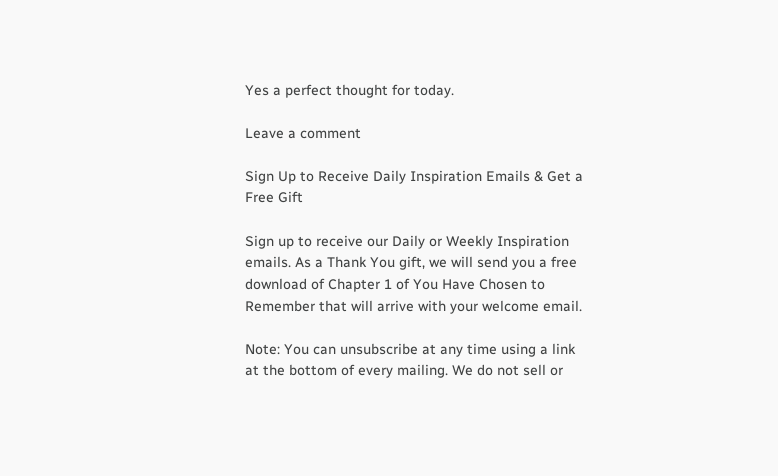Yes a perfect thought for today.

Leave a comment

Sign Up to Receive Daily Inspiration Emails & Get a Free Gift

Sign up to receive our Daily or Weekly Inspiration emails. As a Thank You gift, we will send you a free download of Chapter 1 of You Have Chosen to Remember that will arrive with your welcome email.

Note: You can unsubscribe at any time using a link at the bottom of every mailing. We do not sell or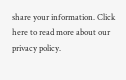share your information. Click here to read more about our privacy policy.